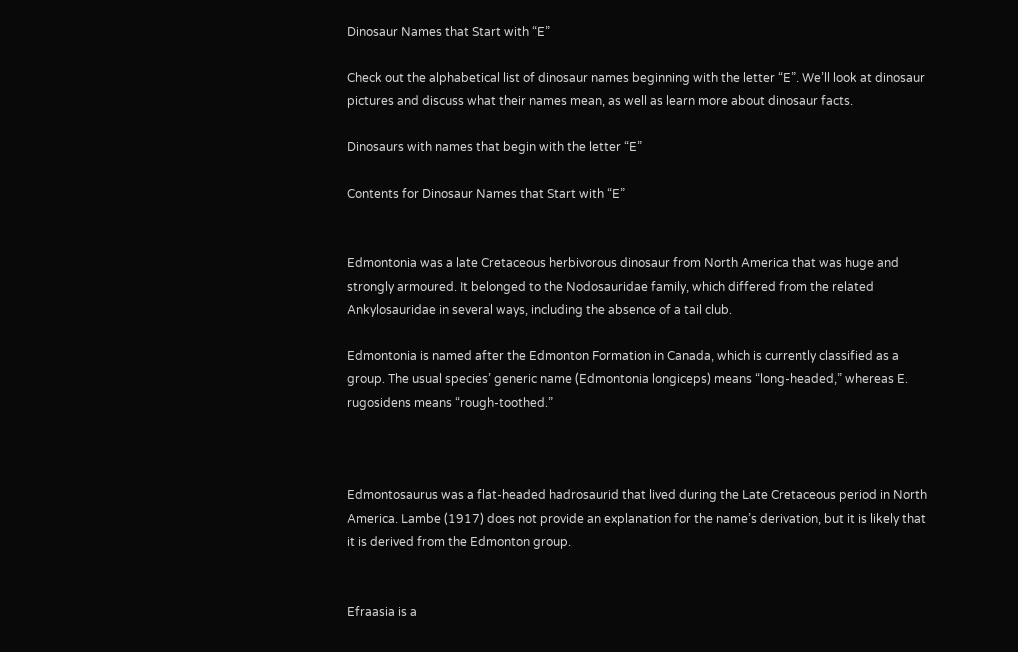Dinosaur Names that Start with “E”

Check out the alphabetical list of dinosaur names beginning with the letter “E”. We’ll look at dinosaur pictures and discuss what their names mean, as well as learn more about dinosaur facts.

Dinosaurs with names that begin with the letter “E”

Contents for Dinosaur Names that Start with “E”


Edmontonia was a late Cretaceous herbivorous dinosaur from North America that was huge and strongly armoured. It belonged to the Nodosauridae family, which differed from the related Ankylosauridae in several ways, including the absence of a tail club.

Edmontonia is named after the Edmonton Formation in Canada, which is currently classified as a group. The usual species’ generic name (Edmontonia longiceps) means “long-headed,” whereas E. rugosidens means “rough-toothed.”



Edmontosaurus was a flat-headed hadrosaurid that lived during the Late Cretaceous period in North America. Lambe (1917) does not provide an explanation for the name’s derivation, but it is likely that it is derived from the Edmonton group.


Efraasia is a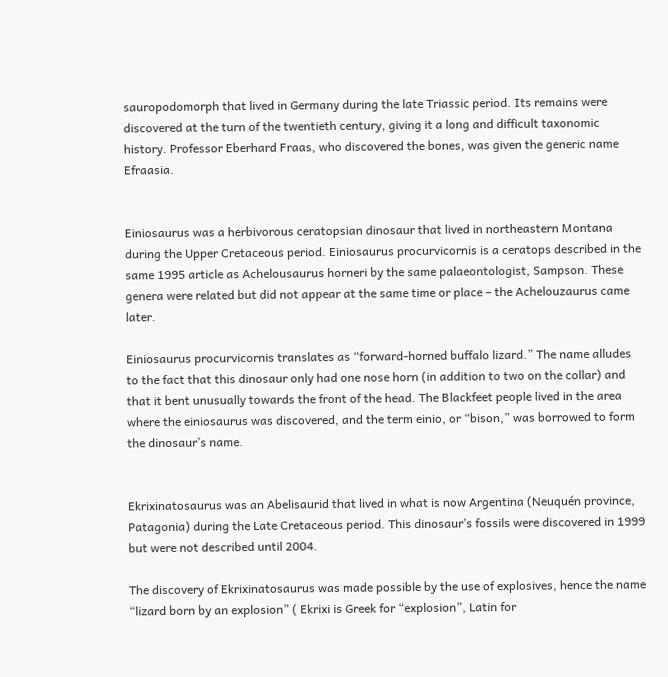sauropodomorph that lived in Germany during the late Triassic period. Its remains were discovered at the turn of the twentieth century, giving it a long and difficult taxonomic history. Professor Eberhard Fraas, who discovered the bones, was given the generic name Efraasia.


Einiosaurus was a herbivorous ceratopsian dinosaur that lived in northeastern Montana during the Upper Cretaceous period. Einiosaurus procurvicornis is a ceratops described in the same 1995 article as Achelousaurus horneri by the same palaeontologist, Sampson. These genera were related but did not appear at the same time or place – the Achelouzaurus came later.

Einiosaurus procurvicornis translates as “forward-horned buffalo lizard.” The name alludes to the fact that this dinosaur only had one nose horn (in addition to two on the collar) and that it bent unusually towards the front of the head. The Blackfeet people lived in the area where the einiosaurus was discovered, and the term einio, or “bison,” was borrowed to form the dinosaur’s name.


Ekrixinatosaurus was an Abelisaurid that lived in what is now Argentina (Neuquén province, Patagonia) during the Late Cretaceous period. This dinosaur’s fossils were discovered in 1999 but were not described until 2004.

The discovery of Ekrixinatosaurus was made possible by the use of explosives, hence the name “lizard born by an explosion” ( Ekrixi is Greek for “explosion”, Latin for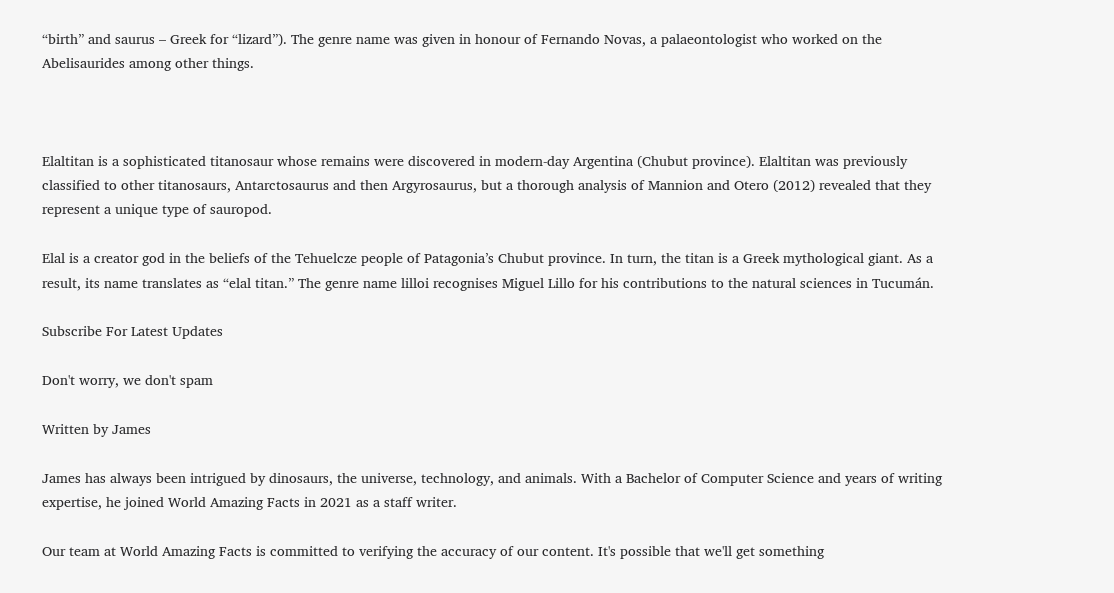“birth” and saurus – Greek for “lizard”). The genre name was given in honour of Fernando Novas, a palaeontologist who worked on the Abelisaurides among other things.



Elaltitan is a sophisticated titanosaur whose remains were discovered in modern-day Argentina (Chubut province). Elaltitan was previously classified to other titanosaurs, Antarctosaurus and then Argyrosaurus, but a thorough analysis of Mannion and Otero (2012) revealed that they represent a unique type of sauropod.

Elal is a creator god in the beliefs of the Tehuelcze people of Patagonia’s Chubut province. In turn, the titan is a Greek mythological giant. As a result, its name translates as “elal titan.” The genre name lilloi recognises Miguel Lillo for his contributions to the natural sciences in Tucumán.

Subscribe For Latest Updates

Don't worry, we don't spam

Written by James

James has always been intrigued by dinosaurs, the universe, technology, and animals. With a Bachelor of Computer Science and years of writing expertise, he joined World Amazing Facts in 2021 as a staff writer.

Our team at World Amazing Facts is committed to verifying the accuracy of our content. It's possible that we'll get something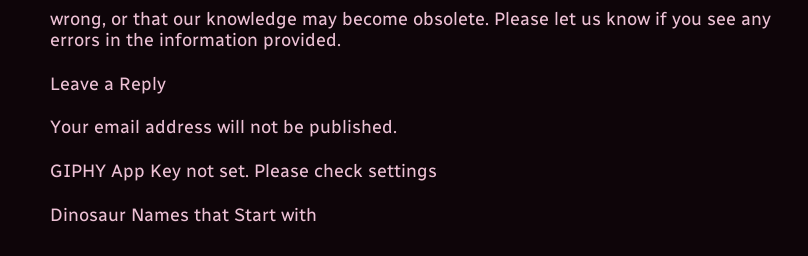wrong, or that our knowledge may become obsolete. Please let us know if you see any errors in the information provided.

Leave a Reply

Your email address will not be published.

GIPHY App Key not set. Please check settings

Dinosaur Names that Start with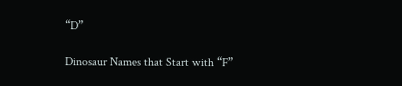“D”

Dinosaur Names that Start with “F”